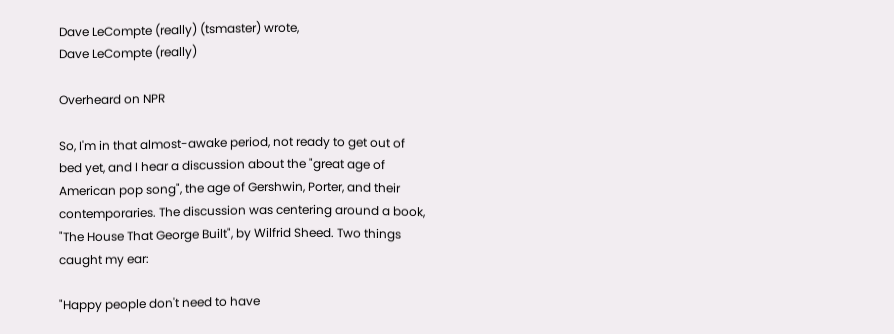Dave LeCompte (really) (tsmaster) wrote,
Dave LeCompte (really)

Overheard on NPR

So, I'm in that almost-awake period, not ready to get out of bed yet, and I hear a discussion about the "great age of American pop song", the age of Gershwin, Porter, and their contemporaries. The discussion was centering around a book, "The House That George Built", by Wilfrid Sheed. Two things caught my ear:

"Happy people don't need to have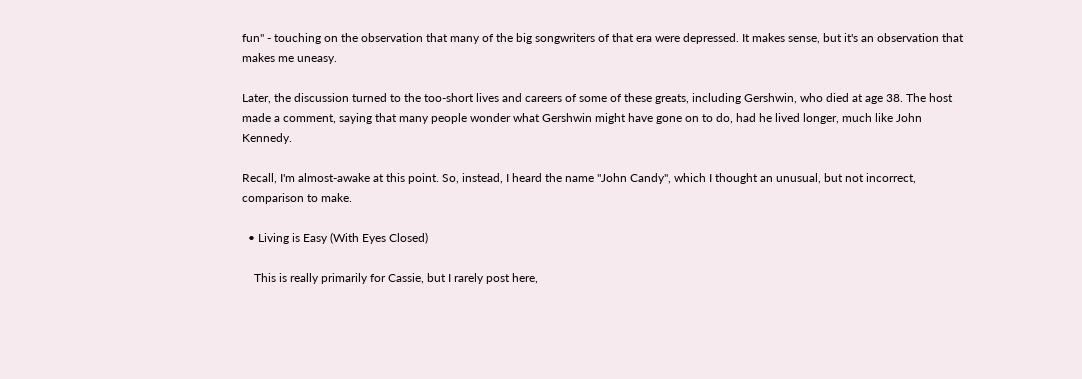fun" - touching on the observation that many of the big songwriters of that era were depressed. It makes sense, but it's an observation that makes me uneasy.

Later, the discussion turned to the too-short lives and careers of some of these greats, including Gershwin, who died at age 38. The host made a comment, saying that many people wonder what Gershwin might have gone on to do, had he lived longer, much like John Kennedy.

Recall, I'm almost-awake at this point. So, instead, I heard the name "John Candy", which I thought an unusual, but not incorrect, comparison to make.

  • Living is Easy (With Eyes Closed)

    This is really primarily for Cassie, but I rarely post here,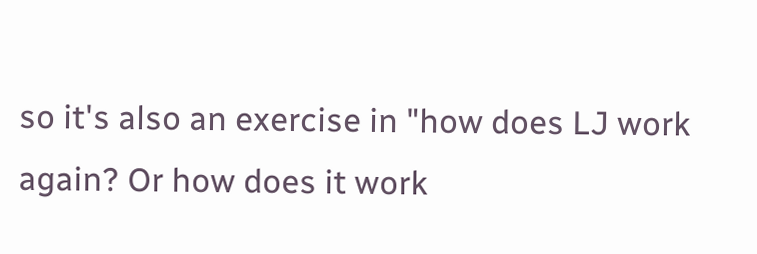so it's also an exercise in "how does LJ work again? Or how does it work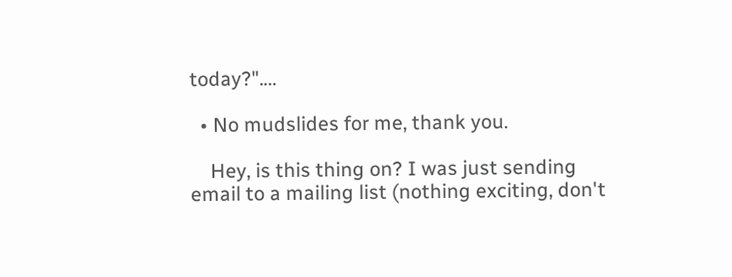today?".…

  • No mudslides for me, thank you.

    Hey, is this thing on? I was just sending email to a mailing list (nothing exciting, don't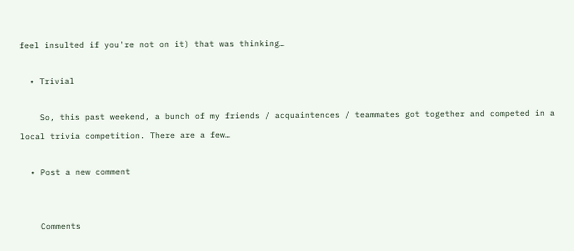feel insulted if you're not on it) that was thinking…

  • Trivial

    So, this past weekend, a bunch of my friends / acquaintences / teammates got together and competed in a local trivia competition. There are a few…

  • Post a new comment


    Comments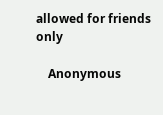allowed for friends only

    Anonymous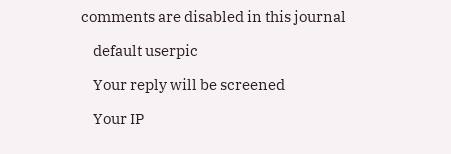comments are disabled in this journal

    default userpic

    Your reply will be screened

    Your IP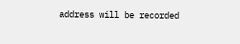address will be recorded